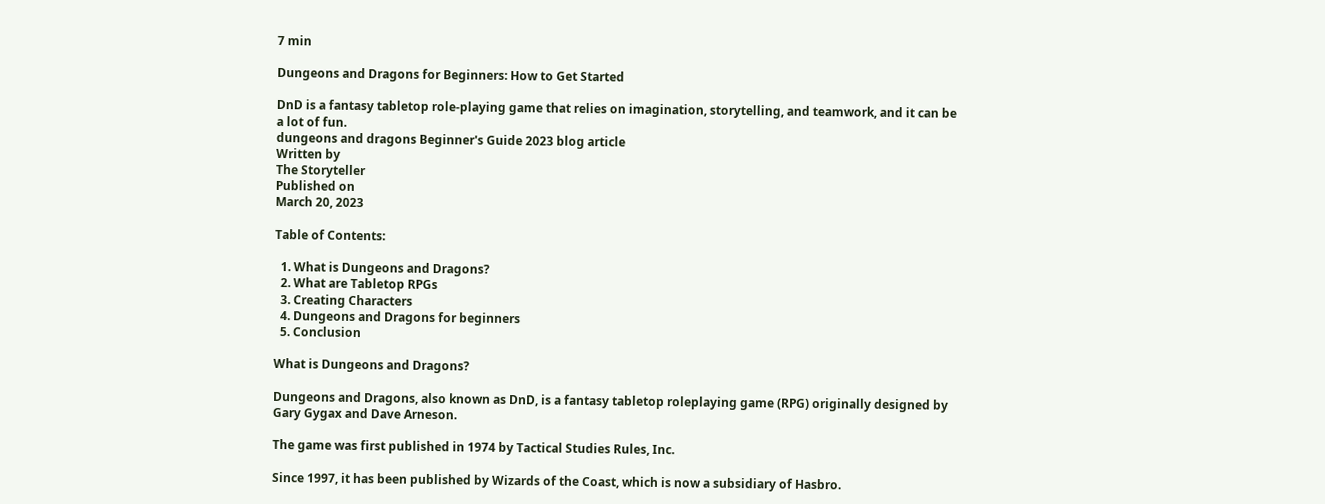7 min

Dungeons and Dragons for Beginners: How to Get Started

DnD is a fantasy tabletop role-playing game that relies on imagination, storytelling, and teamwork, and it can be a lot of fun.
dungeons and dragons Beginner's Guide 2023 blog article
Written by
The Storyteller
Published on
March 20, 2023

Table of Contents:

  1. What is Dungeons and Dragons?
  2. What are Tabletop RPGs
  3. Creating Characters
  4. Dungeons and Dragons for beginners
  5. Conclusion

What is Dungeons and Dragons?

Dungeons and Dragons, also known as DnD, is a fantasy tabletop roleplaying game (RPG) originally designed by Gary Gygax and Dave Arneson.

The game was first published in 1974 by Tactical Studies Rules, Inc.

Since 1997, it has been published by Wizards of the Coast, which is now a subsidiary of Hasbro.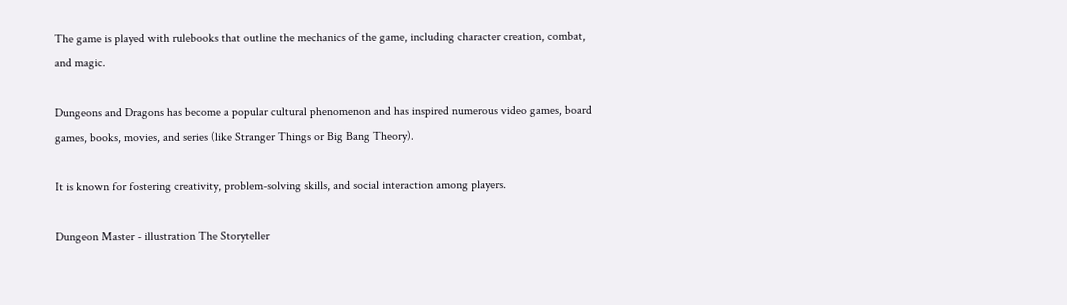The game is played with rulebooks that outline the mechanics of the game, including character creation, combat, and magic.

Dungeons and Dragons has become a popular cultural phenomenon and has inspired numerous video games, board games, books, movies, and series (like Stranger Things or Big Bang Theory).

It is known for fostering creativity, problem-solving skills, and social interaction among players.

Dungeon Master - illustration The Storyteller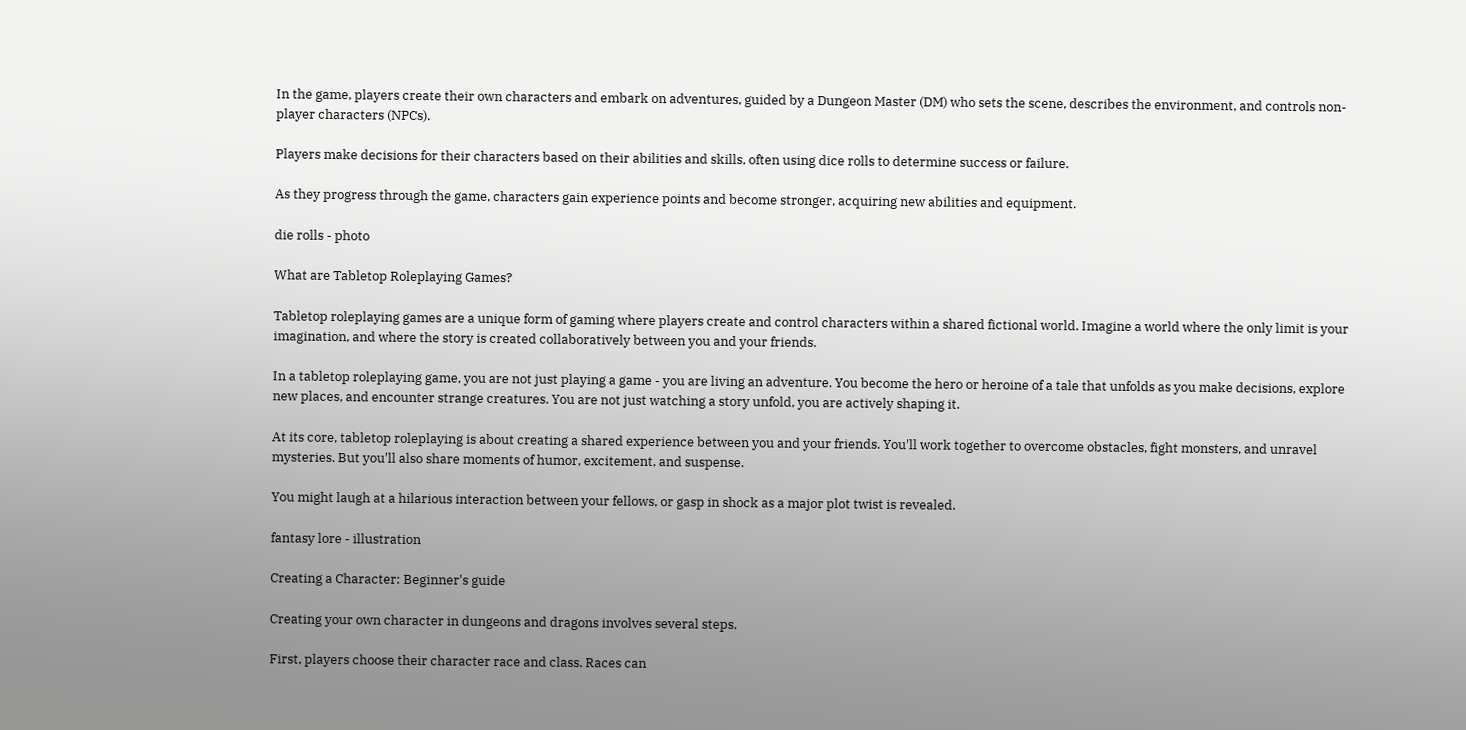In the game, players create their own characters and embark on adventures, guided by a Dungeon Master (DM) who sets the scene, describes the environment, and controls non-player characters (NPCs).

Players make decisions for their characters based on their abilities and skills, often using dice rolls to determine success or failure.

As they progress through the game, characters gain experience points and become stronger, acquiring new abilities and equipment.

die rolls - photo

What are Tabletop Roleplaying Games?

Tabletop roleplaying games are a unique form of gaming where players create and control characters within a shared fictional world. Imagine a world where the only limit is your imagination, and where the story is created collaboratively between you and your friends.

In a tabletop roleplaying game, you are not just playing a game - you are living an adventure. You become the hero or heroine of a tale that unfolds as you make decisions, explore new places, and encounter strange creatures. You are not just watching a story unfold, you are actively shaping it.

At its core, tabletop roleplaying is about creating a shared experience between you and your friends. You'll work together to overcome obstacles, fight monsters, and unravel mysteries. But you'll also share moments of humor, excitement, and suspense.

You might laugh at a hilarious interaction between your fellows, or gasp in shock as a major plot twist is revealed.

fantasy lore - illustration

Creating a Character: Beginner's guide

Creating your own character in dungeons and dragons involves several steps.

First, players choose their character race and class. Races can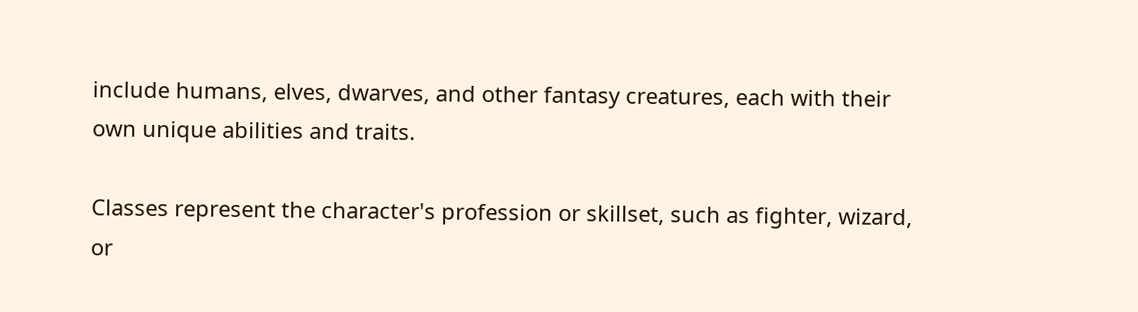include humans, elves, dwarves, and other fantasy creatures, each with their own unique abilities and traits.

Classes represent the character's profession or skillset, such as fighter, wizard, or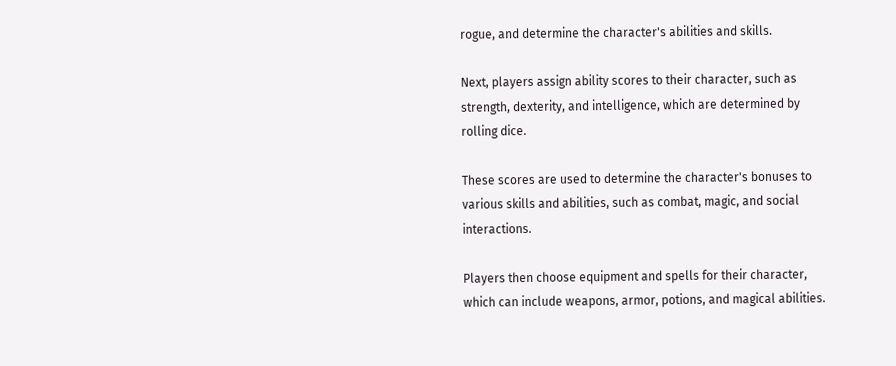rogue, and determine the character's abilities and skills.

Next, players assign ability scores to their character, such as strength, dexterity, and intelligence, which are determined by rolling dice.

These scores are used to determine the character's bonuses to various skills and abilities, such as combat, magic, and social interactions.

Players then choose equipment and spells for their character, which can include weapons, armor, potions, and magical abilities.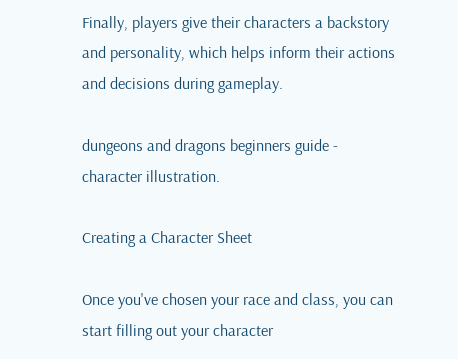Finally, players give their characters a backstory and personality, which helps inform their actions and decisions during gameplay.

dungeons and dragons beginners guide - character illustration.

Creating a Character Sheet

Once you've chosen your race and class, you can start filling out your character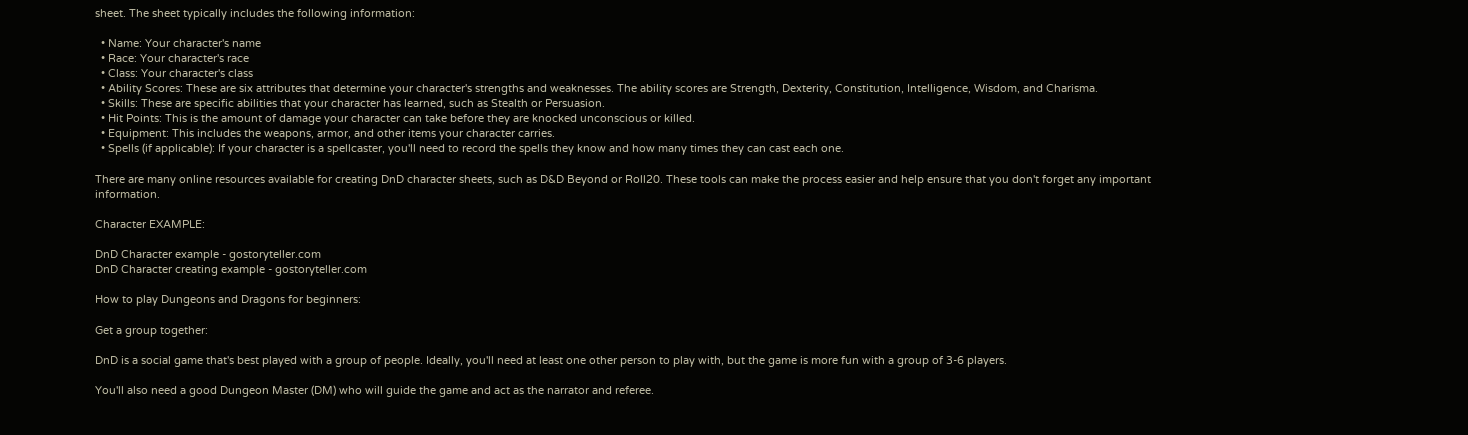sheet. The sheet typically includes the following information:

  • Name: Your character's name
  • Race: Your character's race
  • Class: Your character's class
  • Ability Scores: These are six attributes that determine your character's strengths and weaknesses. The ability scores are Strength, Dexterity, Constitution, Intelligence, Wisdom, and Charisma.
  • Skills: These are specific abilities that your character has learned, such as Stealth or Persuasion.
  • Hit Points: This is the amount of damage your character can take before they are knocked unconscious or killed.
  • Equipment: This includes the weapons, armor, and other items your character carries.
  • Spells (if applicable): If your character is a spellcaster, you'll need to record the spells they know and how many times they can cast each one.

There are many online resources available for creating DnD character sheets, such as D&D Beyond or Roll20. These tools can make the process easier and help ensure that you don't forget any important information.

Character EXAMPLE:

DnD Character example - gostoryteller.com
DnD Character creating example - gostoryteller.com

How to play Dungeons and Dragons for beginners:

Get a group together:

DnD is a social game that's best played with a group of people. Ideally, you'll need at least one other person to play with, but the game is more fun with a group of 3-6 players.

You'll also need a good Dungeon Master (DM) who will guide the game and act as the narrator and referee.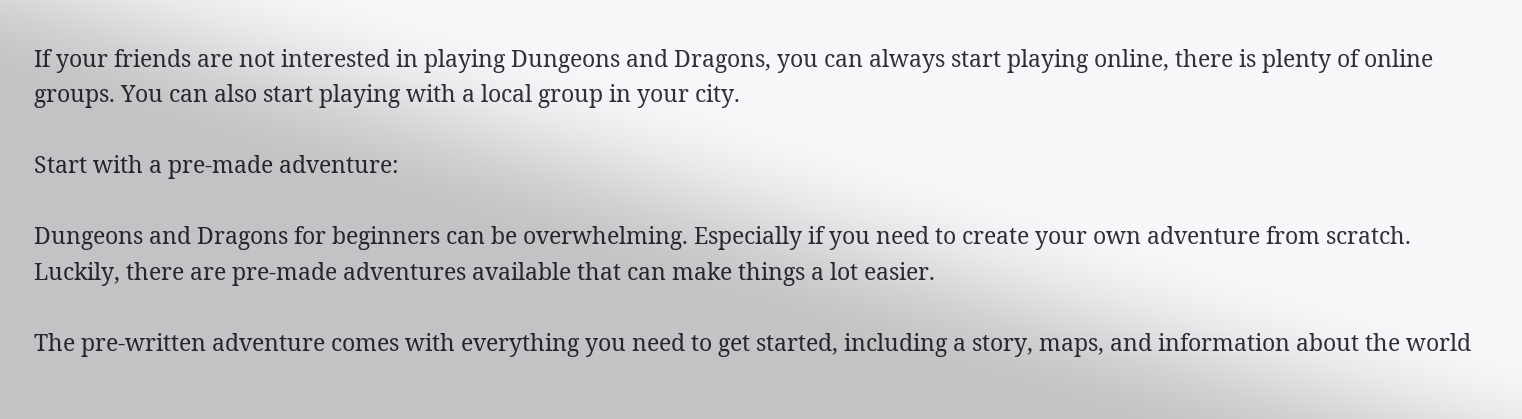If your friends are not interested in playing Dungeons and Dragons, you can always start playing online, there is plenty of online groups. You can also start playing with a local group in your city.

Start with a pre-made adventure:

Dungeons and Dragons for beginners can be overwhelming. Especially if you need to create your own adventure from scratch. Luckily, there are pre-made adventures available that can make things a lot easier.

The pre-written adventure comes with everything you need to get started, including a story, maps, and information about the world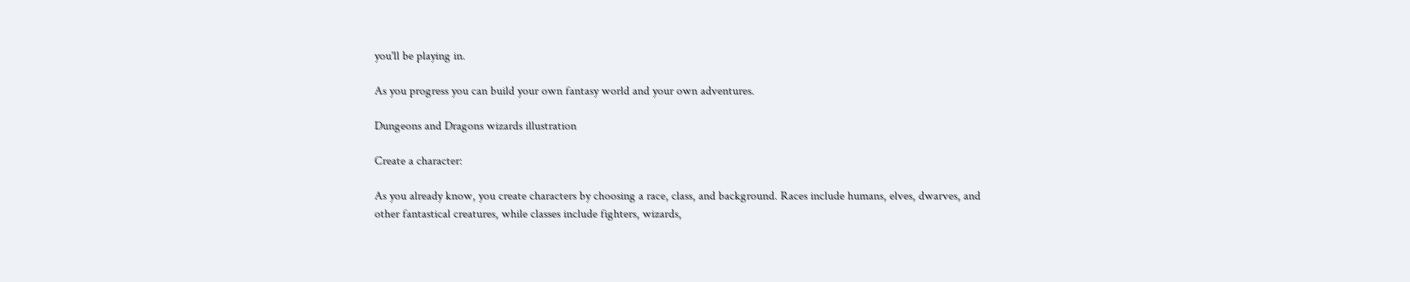you'll be playing in.

As you progress you can build your own fantasy world and your own adventures.

Dungeons and Dragons wizards illustration

Create a character:

As you already know, you create characters by choosing a race, class, and background. Races include humans, elves, dwarves, and other fantastical creatures, while classes include fighters, wizards,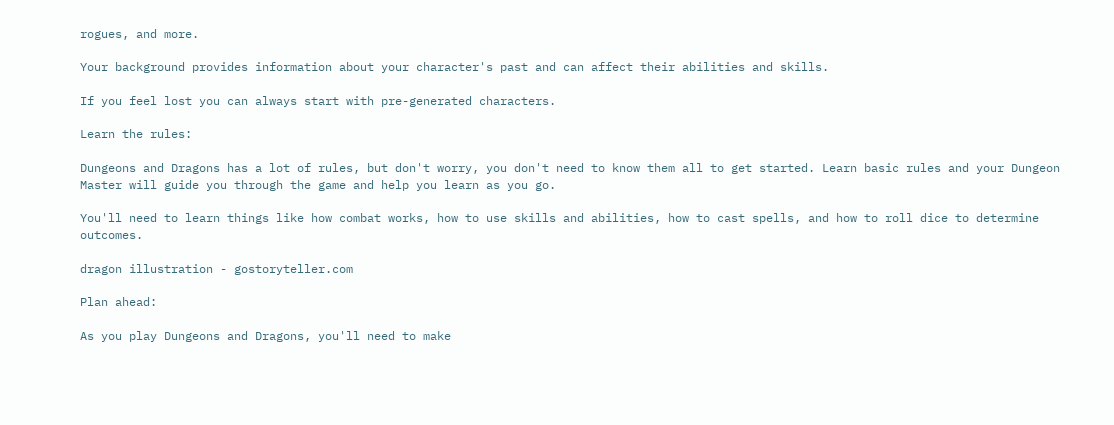rogues, and more.

Your background provides information about your character's past and can affect their abilities and skills.

If you feel lost you can always start with pre-generated characters.

Learn the rules:

Dungeons and Dragons has a lot of rules, but don't worry, you don't need to know them all to get started. Learn basic rules and your Dungeon Master will guide you through the game and help you learn as you go.

You'll need to learn things like how combat works, how to use skills and abilities, how to cast spells, and how to roll dice to determine outcomes.

dragon illustration - gostoryteller.com

Plan ahead:

As you play Dungeons and Dragons, you'll need to make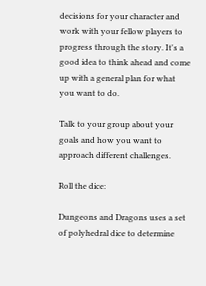decisions for your character and work with your fellow players to progress through the story. It's a good idea to think ahead and come up with a general plan for what you want to do.

Talk to your group about your goals and how you want to approach different challenges.

Roll the dice:

Dungeons and Dragons uses a set of polyhedral dice to determine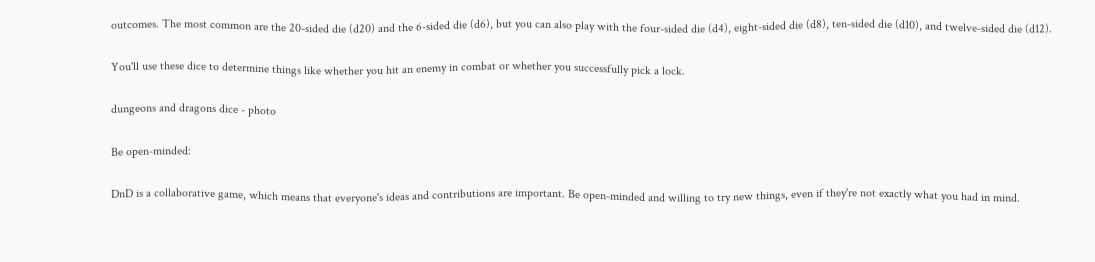outcomes. The most common are the 20-sided die (d20) and the 6-sided die (d6), but you can also play with the four-sided die (d4), eight-sided die (d8), ten-sided die (d10), and twelve-sided die (d12).

You'll use these dice to determine things like whether you hit an enemy in combat or whether you successfully pick a lock.

dungeons and dragons dice - photo

Be open-minded:

DnD is a collaborative game, which means that everyone's ideas and contributions are important. Be open-minded and willing to try new things, even if they're not exactly what you had in mind.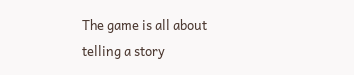The game is all about telling a story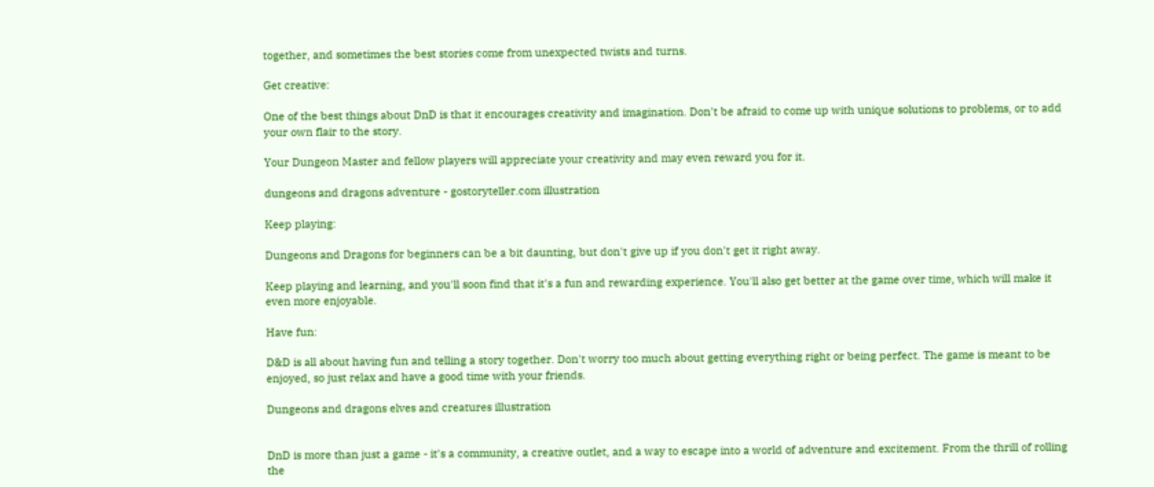together, and sometimes the best stories come from unexpected twists and turns.

Get creative:

One of the best things about DnD is that it encourages creativity and imagination. Don't be afraid to come up with unique solutions to problems, or to add your own flair to the story.

Your Dungeon Master and fellow players will appreciate your creativity and may even reward you for it.

dungeons and dragons adventure - gostoryteller.com illustration

Keep playing:

Dungeons and Dragons for beginners can be a bit daunting, but don't give up if you don't get it right away.

Keep playing and learning, and you'll soon find that it's a fun and rewarding experience. You'll also get better at the game over time, which will make it even more enjoyable.

Have fun:

D&D is all about having fun and telling a story together. Don't worry too much about getting everything right or being perfect. The game is meant to be enjoyed, so just relax and have a good time with your friends.

Dungeons and dragons elves and creatures illustration


DnD is more than just a game - it's a community, a creative outlet, and a way to escape into a world of adventure and excitement. From the thrill of rolling the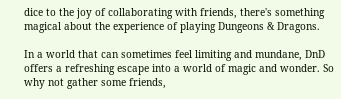dice to the joy of collaborating with friends, there's something magical about the experience of playing Dungeons & Dragons.

In a world that can sometimes feel limiting and mundane, DnD offers a refreshing escape into a world of magic and wonder. So why not gather some friends,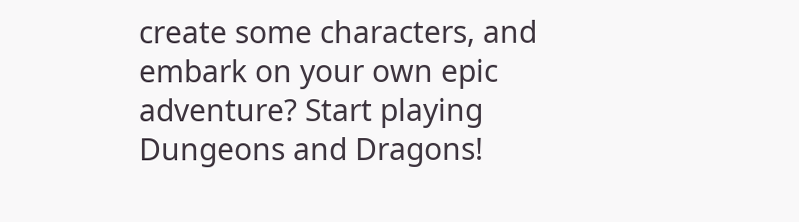create some characters, and embark on your own epic adventure? Start playing Dungeons and Dragons!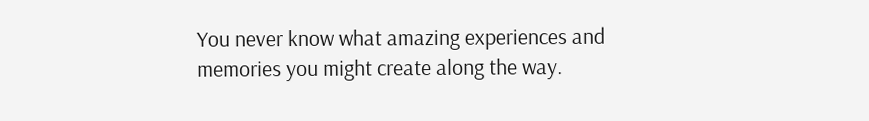You never know what amazing experiences and memories you might create along the way.